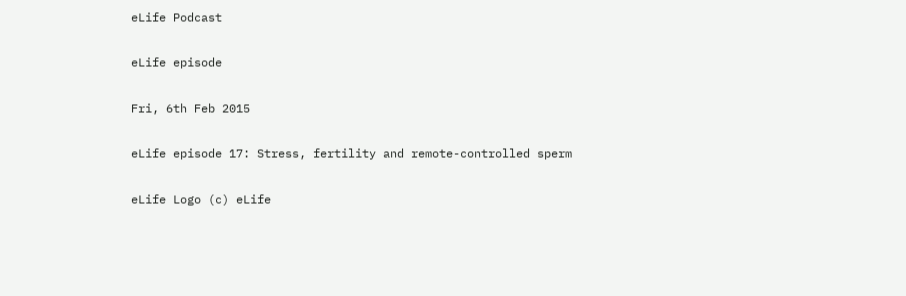eLife Podcast

eLife episode

Fri, 6th Feb 2015

eLife episode 17: Stress, fertility and remote-controlled sperm

eLife Logo (c) eLife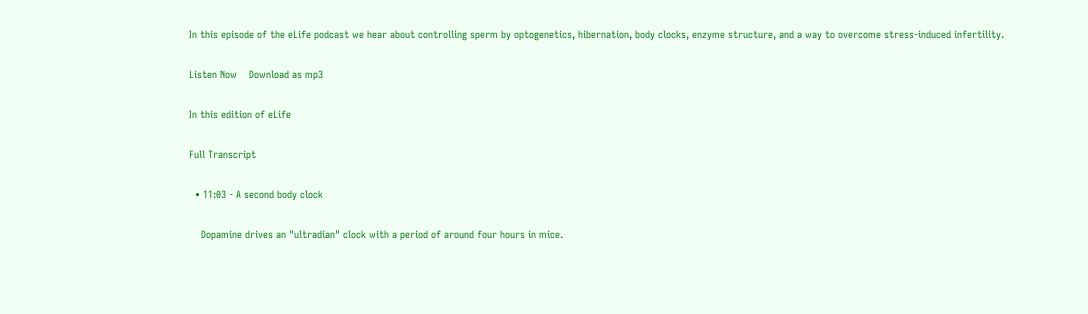In this episode of the eLife podcast we hear about controlling sperm by optogenetics, hibernation, body clocks, enzyme structure, and a way to overcome stress-induced infertility.

Listen Now    Download as mp3

In this edition of eLife

Full Transcript

  • 11:03 - A second body clock

    Dopamine drives an "ultradian" clock with a period of around four hours in mice.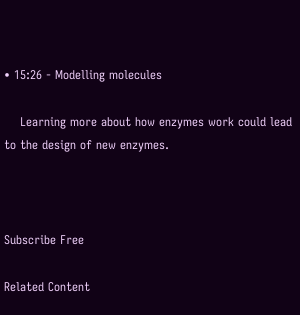• 15:26 - Modelling molecules

    Learning more about how enzymes work could lead to the design of new enzymes.



Subscribe Free

Related Content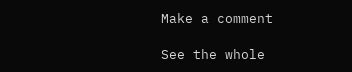Make a comment

See the whole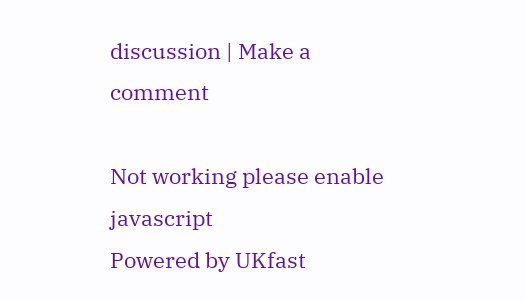discussion | Make a comment

Not working please enable javascript
Powered by UKfast